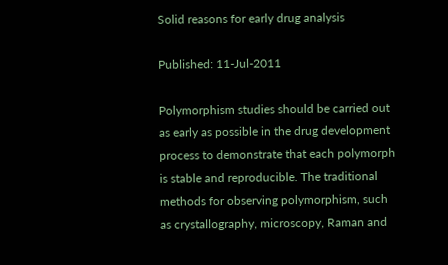Solid reasons for early drug analysis

Published: 11-Jul-2011

Polymorphism studies should be carried out as early as possible in the drug development process to demonstrate that each polymorph is stable and reproducible. The traditional methods for observing polymorphism, such as crystallography, microscopy, Raman and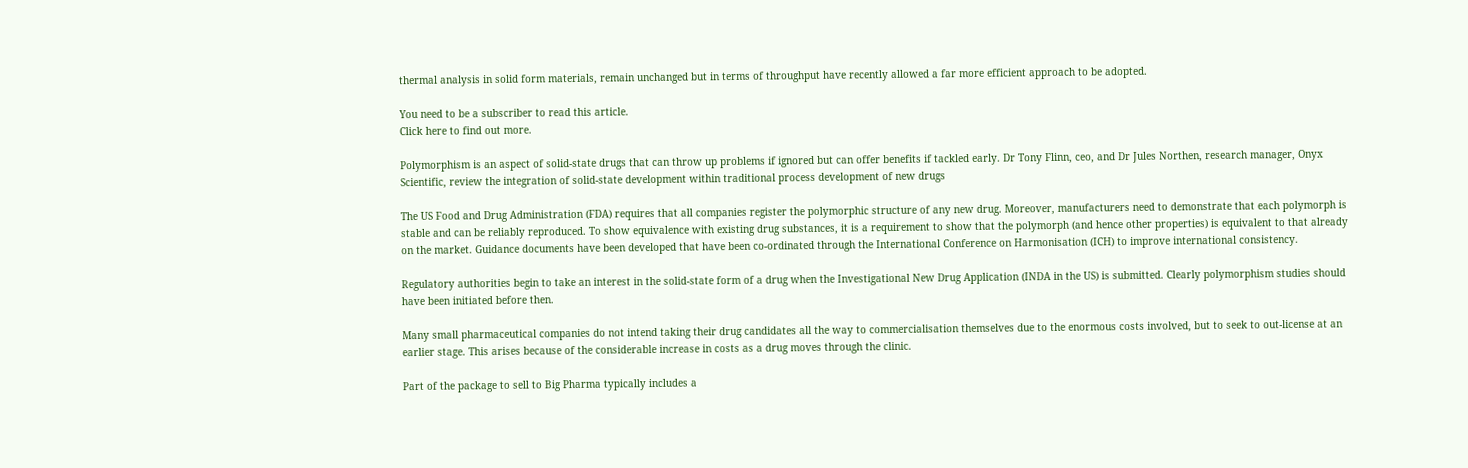thermal analysis in solid form materials, remain unchanged but in terms of throughput have recently allowed a far more efficient approach to be adopted.

You need to be a subscriber to read this article.
Click here to find out more.

Polymorphism is an aspect of solid-state drugs that can throw up problems if ignored but can offer benefits if tackled early. Dr Tony Flinn, ceo, and Dr Jules Northen, research manager, Onyx Scientific, review the integration of solid-state development within traditional process development of new drugs

The US Food and Drug Administration (FDA) requires that all companies register the polymorphic structure of any new drug. Moreover, manufacturers need to demonstrate that each polymorph is stable and can be reliably reproduced. To show equivalence with existing drug substances, it is a requirement to show that the polymorph (and hence other properties) is equivalent to that already on the market. Guidance documents have been developed that have been co-ordinated through the International Conference on Harmonisation (ICH) to improve international consistency.

Regulatory authorities begin to take an interest in the solid-state form of a drug when the Investigational New Drug Application (INDA in the US) is submitted. Clearly polymorphism studies should have been initiated before then.

Many small pharmaceutical companies do not intend taking their drug candidates all the way to commercialisation themselves due to the enormous costs involved, but to seek to out-license at an earlier stage. This arises because of the considerable increase in costs as a drug moves through the clinic.

Part of the package to sell to Big Pharma typically includes a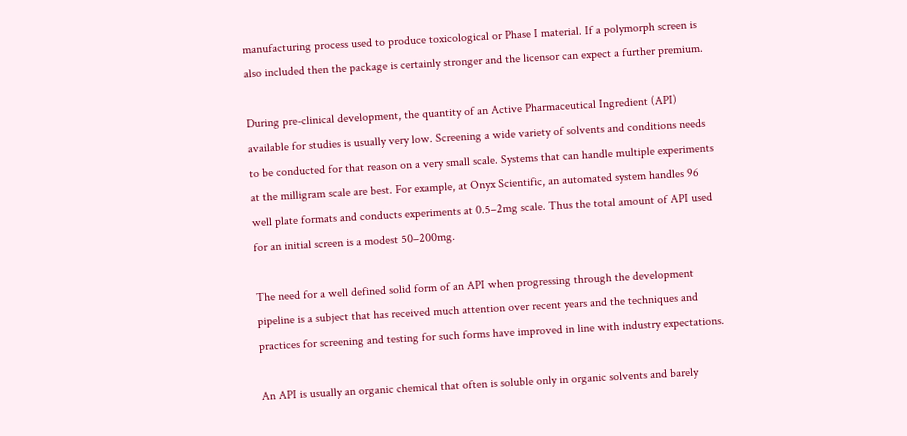manufacturing process used to produce toxicological or Phase I material. If a polymorph screen is also included then the package is certainly stronger and the licensor can expect a further premium.

During pre-clinical development, the quantity of an Active Pharmaceutical Ingredient (API) available for studies is usually very low. Screening a wide variety of solvents and conditions needs to be conducted for that reason on a very small scale. Systems that can handle multiple experiments at the milligram scale are best. For example, at Onyx Scientific, an automated system handles 96 well plate formats and conducts experiments at 0.5–2mg scale. Thus the total amount of API used for an initial screen is a modest 50–200mg.

The need for a well defined solid form of an API when progressing through the development pipeline is a subject that has received much attention over recent years and the techniques and practices for screening and testing for such forms have improved in line with industry expectations.

An API is usually an organic chemical that often is soluble only in organic solvents and barely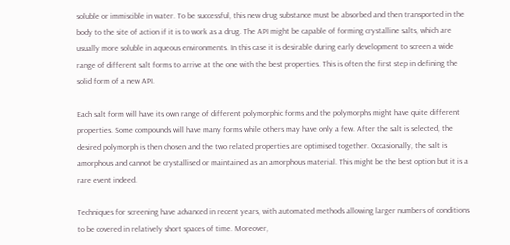soluble or immiscible in water. To be successful, this new drug substance must be absorbed and then transported in the body to the site of action if it is to work as a drug. The API might be capable of forming crystalline salts, which are usually more soluble in aqueous environments. In this case it is desirable during early development to screen a wide range of different salt forms to arrive at the one with the best properties. This is often the first step in defining the solid form of a new API.

Each salt form will have its own range of different polymorphic forms and the polymorphs might have quite different properties. Some compounds will have many forms while others may have only a few. After the salt is selected, the desired polymorph is then chosen and the two related properties are optimised together. Occasionally, the salt is amorphous and cannot be crystallised or maintained as an amorphous material. This might be the best option but it is a rare event indeed.

Techniques for screening have advanced in recent years, with automated methods allowing larger numbers of conditions to be covered in relatively short spaces of time. Moreover,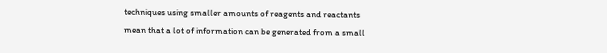techniques using smaller amounts of reagents and reactants mean that a lot of information can be generated from a small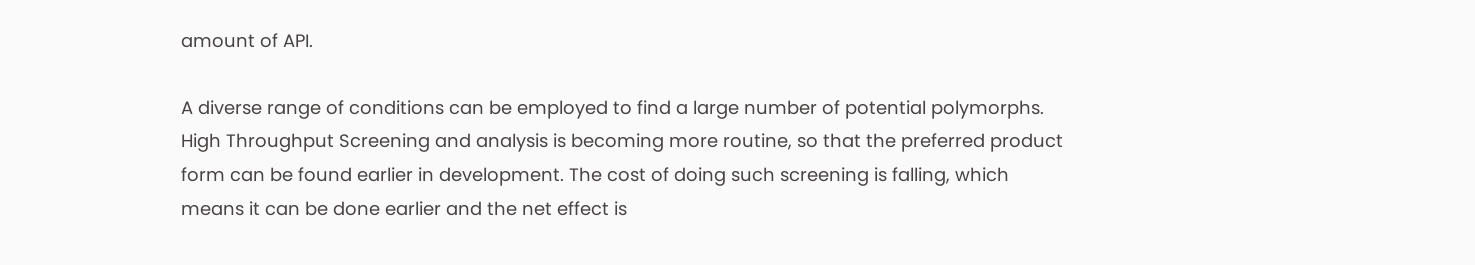amount of API.

A diverse range of conditions can be employed to find a large number of potential polymorphs. High Throughput Screening and analysis is becoming more routine, so that the preferred product form can be found earlier in development. The cost of doing such screening is falling, which means it can be done earlier and the net effect is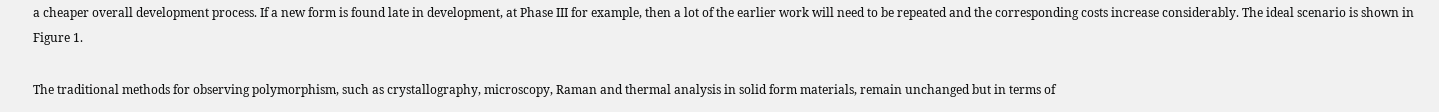a cheaper overall development process. If a new form is found late in development, at Phase III for example, then a lot of the earlier work will need to be repeated and the corresponding costs increase considerably. The ideal scenario is shown in Figure 1.

The traditional methods for observing polymorphism, such as crystallography, microscopy, Raman and thermal analysis in solid form materials, remain unchanged but in terms of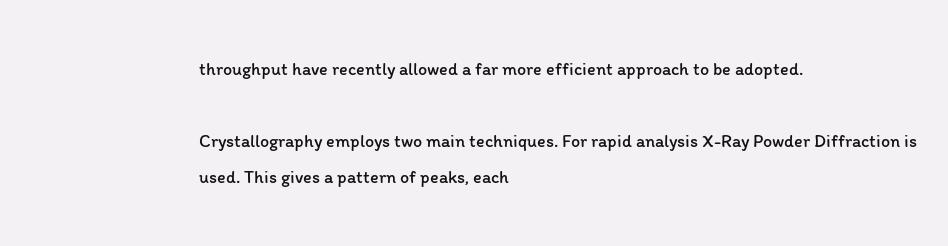throughput have recently allowed a far more efficient approach to be adopted.

Crystallography employs two main techniques. For rapid analysis X-Ray Powder Diffraction is used. This gives a pattern of peaks, each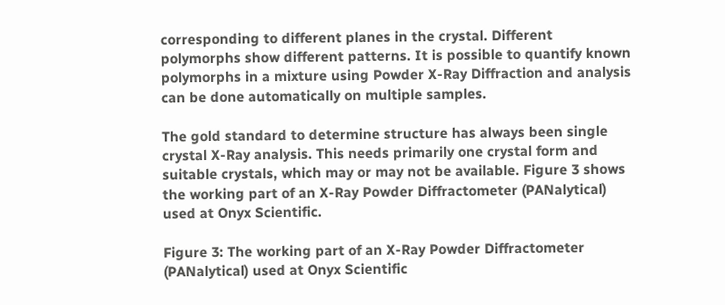corresponding to different planes in the crystal. Different polymorphs show different patterns. It is possible to quantify known polymorphs in a mixture using Powder X-Ray Diffraction and analysis can be done automatically on multiple samples.

The gold standard to determine structure has always been single crystal X-Ray analysis. This needs primarily one crystal form and suitable crystals, which may or may not be available. Figure 3 shows the working part of an X-Ray Powder Diffractometer (PANalytical) used at Onyx Scientific.

Figure 3: The working part of an X-Ray Powder Diffractometer (PANalytical) used at Onyx Scientific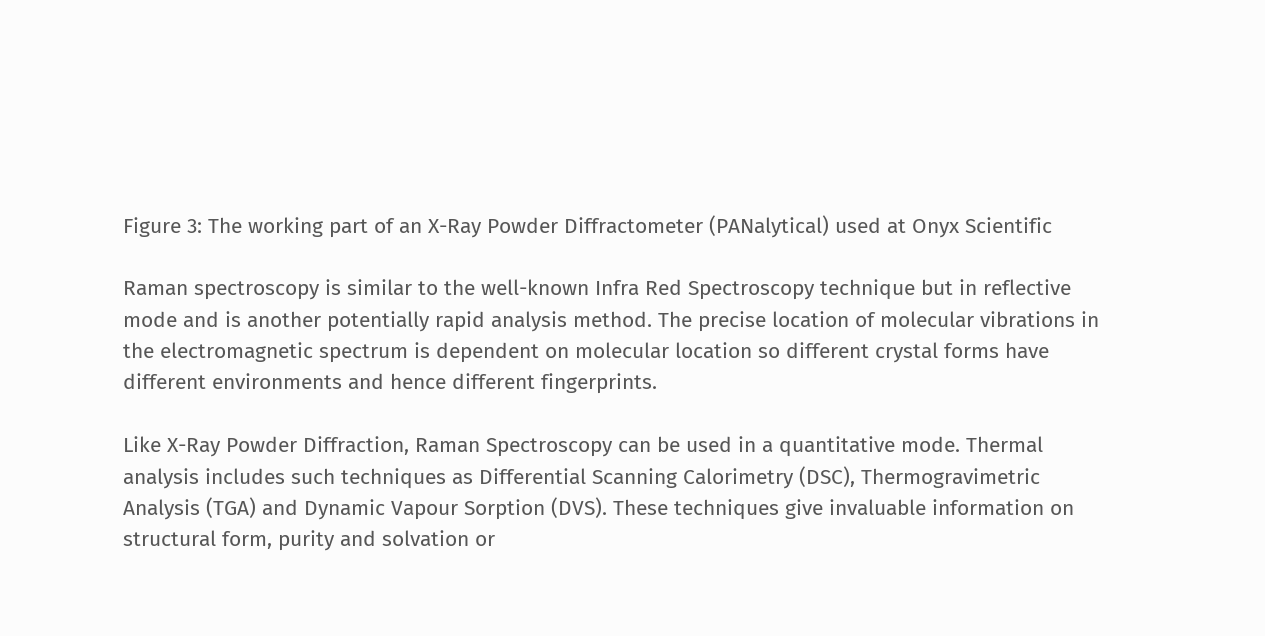Figure 3: The working part of an X-Ray Powder Diffractometer (PANalytical) used at Onyx Scientific

Raman spectroscopy is similar to the well-known Infra Red Spectroscopy technique but in reflective mode and is another potentially rapid analysis method. The precise location of molecular vibrations in the electromagnetic spectrum is dependent on molecular location so different crystal forms have different environments and hence different fingerprints.

Like X-Ray Powder Diffraction, Raman Spectroscopy can be used in a quantitative mode. Thermal analysis includes such techniques as Differential Scanning Calorimetry (DSC), Thermogravimetric Analysis (TGA) and Dynamic Vapour Sorption (DVS). These techniques give invaluable information on structural form, purity and solvation or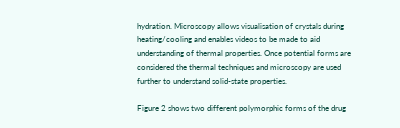hydration. Microscopy allows visualisation of crystals during heating/cooling and enables videos to be made to aid understanding of thermal properties. Once potential forms are considered the thermal techniques and microscopy are used further to understand solid-state properties.

Figure 2 shows two different polymorphic forms of the drug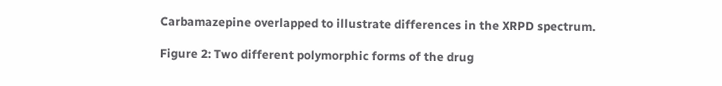Carbamazepine overlapped to illustrate differences in the XRPD spectrum.

Figure 2: Two different polymorphic forms of the drug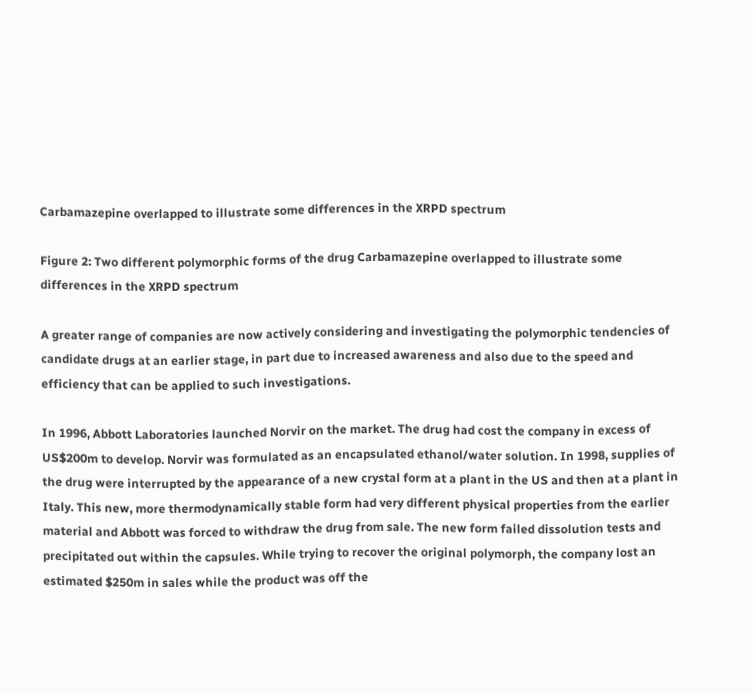Carbamazepine overlapped to illustrate some differences in the XRPD spectrum

Figure 2: Two different polymorphic forms of the drug Carbamazepine overlapped to illustrate some differences in the XRPD spectrum

A greater range of companies are now actively considering and investigating the polymorphic tendencies of candidate drugs at an earlier stage, in part due to increased awareness and also due to the speed and efficiency that can be applied to such investigations.

In 1996, Abbott Laboratories launched Norvir on the market. The drug had cost the company in excess of US$200m to develop. Norvir was formulated as an encapsulated ethanol/water solution. In 1998, supplies of the drug were interrupted by the appearance of a new crystal form at a plant in the US and then at a plant in Italy. This new, more thermodynamically stable form had very different physical properties from the earlier material and Abbott was forced to withdraw the drug from sale. The new form failed dissolution tests and precipitated out within the capsules. While trying to recover the original polymorph, the company lost an estimated $250m in sales while the product was off the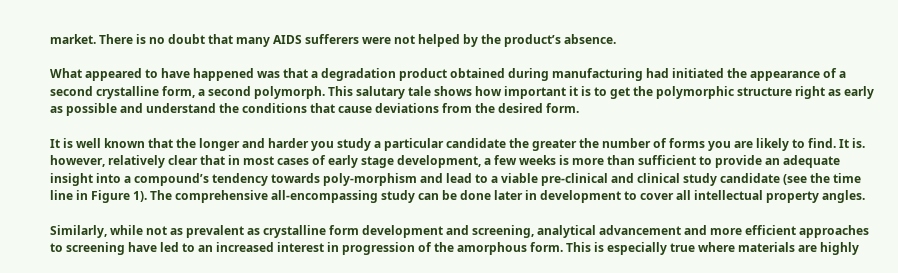market. There is no doubt that many AIDS sufferers were not helped by the product’s absence.

What appeared to have happened was that a degradation product obtained during manufacturing had initiated the appearance of a second crystalline form, a second polymorph. This salutary tale shows how important it is to get the polymorphic structure right as early as possible and understand the conditions that cause deviations from the desired form.

It is well known that the longer and harder you study a particular candidate the greater the number of forms you are likely to find. It is. however, relatively clear that in most cases of early stage development, a few weeks is more than sufficient to provide an adequate insight into a compound’s tendency towards poly-morphism and lead to a viable pre-clinical and clinical study candidate (see the time line in Figure 1). The comprehensive all-encompassing study can be done later in development to cover all intellectual property angles.

Similarly, while not as prevalent as crystalline form development and screening, analytical advancement and more efficient approaches to screening have led to an increased interest in progression of the amorphous form. This is especially true where materials are highly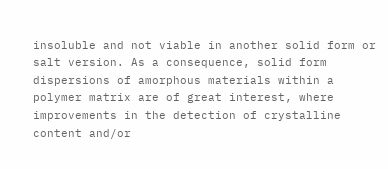insoluble and not viable in another solid form or salt version. As a consequence, solid form dispersions of amorphous materials within a polymer matrix are of great interest, where improvements in the detection of crystalline content and/or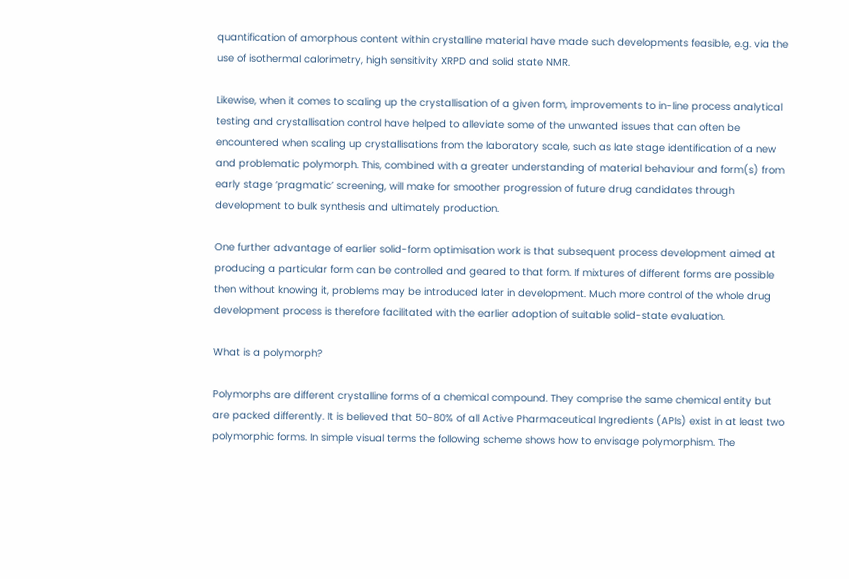quantification of amorphous content within crystalline material have made such developments feasible, e.g. via the use of isothermal calorimetry, high sensitivity XRPD and solid state NMR.

Likewise, when it comes to scaling up the crystallisation of a given form, improvements to in-line process analytical testing and crystallisation control have helped to alleviate some of the unwanted issues that can often be encountered when scaling up crystallisations from the laboratory scale, such as late stage identification of a new and problematic polymorph. This, combined with a greater understanding of material behaviour and form(s) from early stage ‘pragmatic’ screening, will make for smoother progression of future drug candidates through development to bulk synthesis and ultimately production.

One further advantage of earlier solid-form optimisation work is that subsequent process development aimed at producing a particular form can be controlled and geared to that form. If mixtures of different forms are possible then without knowing it, problems may be introduced later in development. Much more control of the whole drug development process is therefore facilitated with the earlier adoption of suitable solid-state evaluation.

What is a polymorph?

Polymorphs are different crystalline forms of a chemical compound. They comprise the same chemical entity but are packed differently. It is believed that 50-80% of all Active Pharmaceutical Ingredients (APIs) exist in at least two polymorphic forms. In simple visual terms the following scheme shows how to envisage polymorphism. The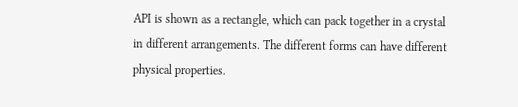API is shown as a rectangle, which can pack together in a crystal in different arrangements. The different forms can have different physical properties.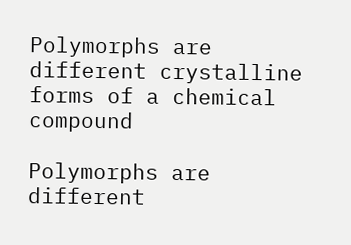Polymorphs are different crystalline forms of a chemical compound

Polymorphs are different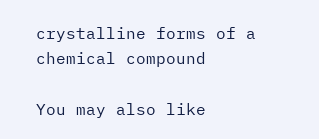crystalline forms of a chemical compound

You may also like